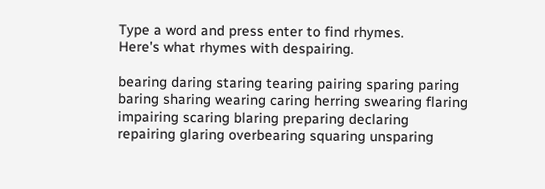Type a word and press enter to find rhymes.
Here's what rhymes with despairing.

bearing daring staring tearing pairing sparing paring baring sharing wearing caring herring swearing flaring impairing scaring blaring preparing declaring repairing glaring overbearing squaring unsparing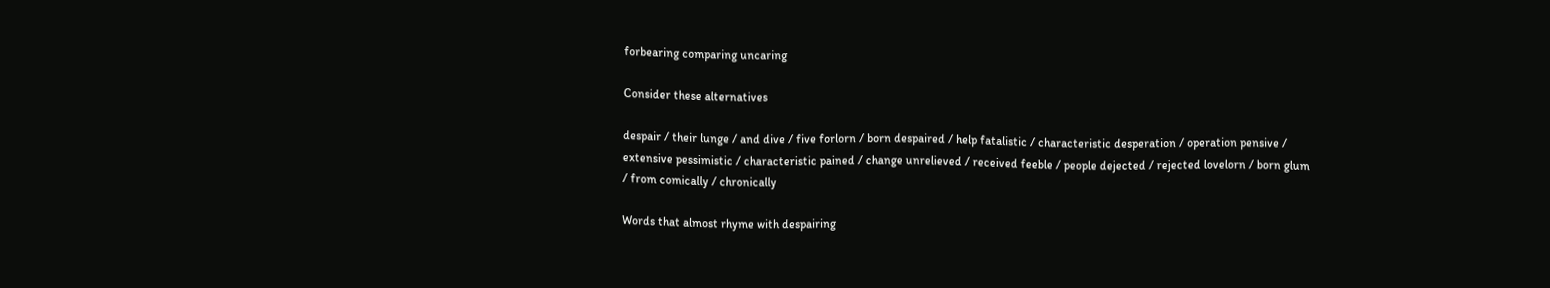forbearing comparing uncaring

Consider these alternatives

despair / their lunge / and dive / five forlorn / born despaired / help fatalistic / characteristic desperation / operation pensive / extensive pessimistic / characteristic pained / change unrelieved / received feeble / people dejected / rejected lovelorn / born glum / from comically / chronically

Words that almost rhyme with despairing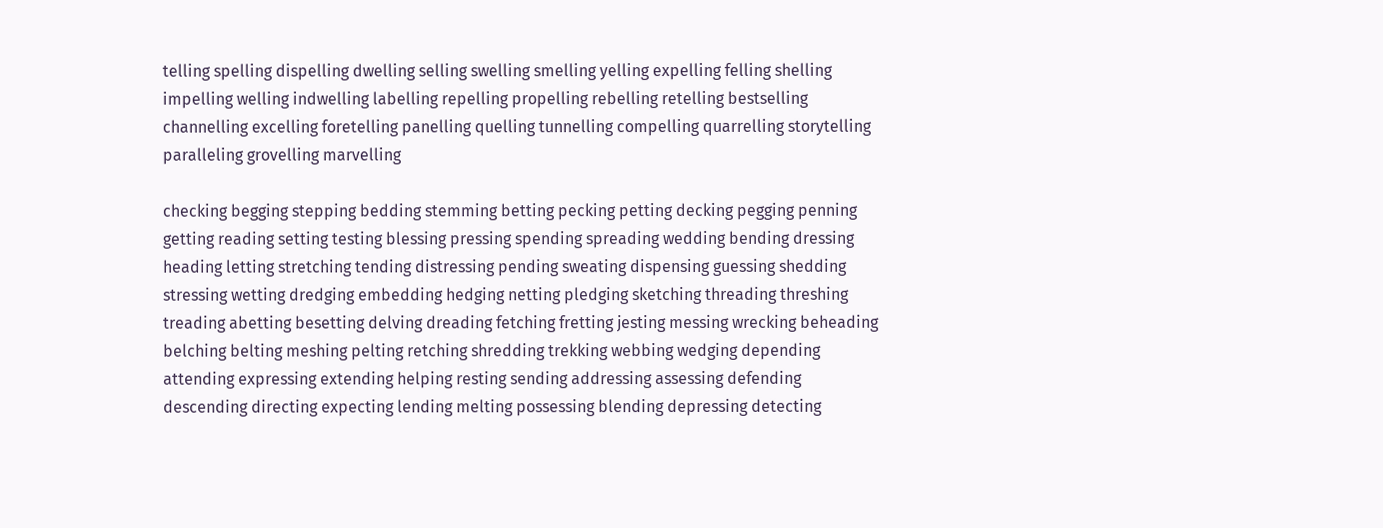telling spelling dispelling dwelling selling swelling smelling yelling expelling felling shelling impelling welling indwelling labelling repelling propelling rebelling retelling bestselling channelling excelling foretelling panelling quelling tunnelling compelling quarrelling storytelling paralleling grovelling marvelling

checking begging stepping bedding stemming betting pecking petting decking pegging penning getting reading setting testing blessing pressing spending spreading wedding bending dressing heading letting stretching tending distressing pending sweating dispensing guessing shedding stressing wetting dredging embedding hedging netting pledging sketching threading threshing treading abetting besetting delving dreading fetching fretting jesting messing wrecking beheading belching belting meshing pelting retching shredding trekking webbing wedging depending attending expressing extending helping resting sending addressing assessing defending descending directing expecting lending melting possessing blending depressing detecting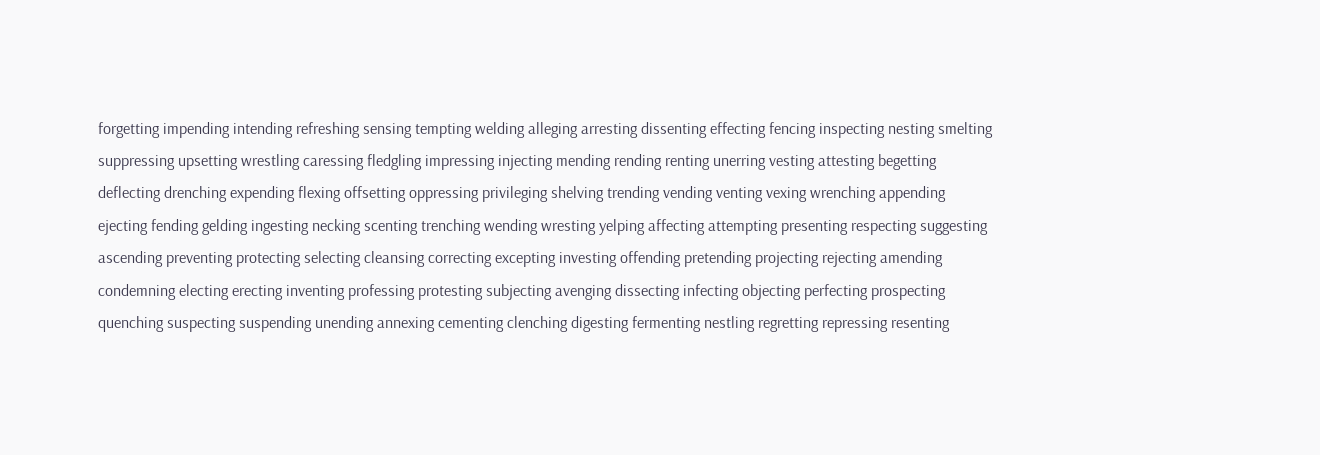forgetting impending intending refreshing sensing tempting welding alleging arresting dissenting effecting fencing inspecting nesting smelting suppressing upsetting wrestling caressing fledgling impressing injecting mending rending renting unerring vesting attesting begetting deflecting drenching expending flexing offsetting oppressing privileging shelving trending vending venting vexing wrenching appending ejecting fending gelding ingesting necking scenting trenching wending wresting yelping affecting attempting presenting respecting suggesting ascending preventing protecting selecting cleansing correcting excepting investing offending pretending projecting rejecting amending condemning electing erecting inventing professing protesting subjecting avenging dissecting infecting objecting perfecting prospecting quenching suspecting suspending unending annexing cementing clenching digesting fermenting nestling regretting repressing resenting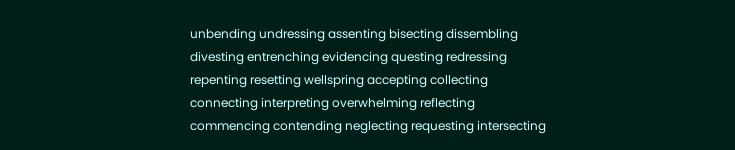unbending undressing assenting bisecting dissembling divesting entrenching evidencing questing redressing repenting resetting wellspring accepting collecting connecting interpreting overwhelming reflecting commencing contending neglecting requesting intersecting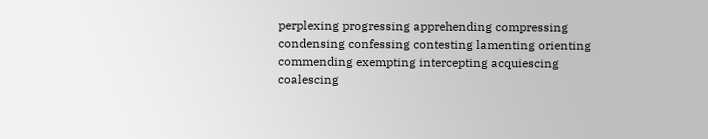perplexing progressing apprehending compressing condensing confessing contesting lamenting orienting commending exempting intercepting acquiescing coalescing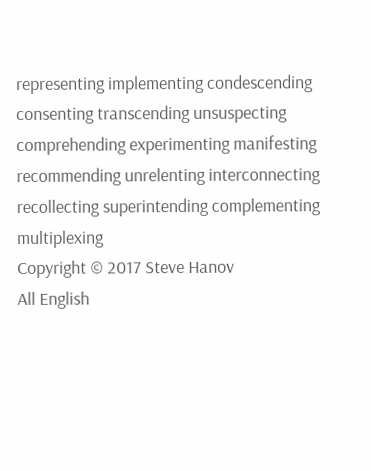representing implementing condescending consenting transcending unsuspecting comprehending experimenting manifesting recommending unrelenting interconnecting recollecting superintending complementing multiplexing
Copyright © 2017 Steve Hanov
All English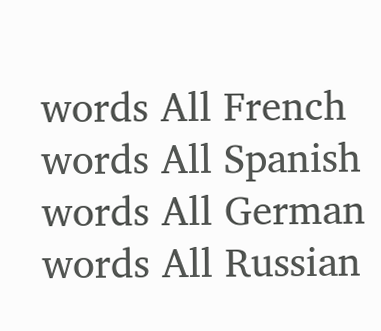words All French words All Spanish words All German words All Russian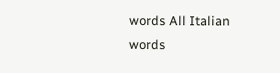words All Italian words